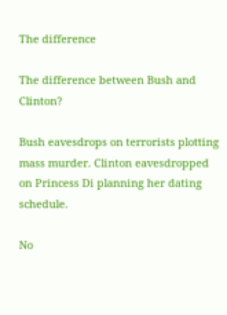The difference

The difference between Bush and Clinton?

Bush eavesdrops on terrorists plotting mass murder. Clinton eavesdropped on Princess Di planning her dating schedule.

No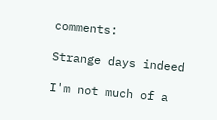comments:

Strange days indeed

I'm not much of a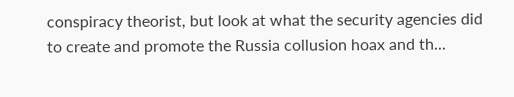conspiracy theorist, but look at what the security agencies did to create and promote the Russia collusion hoax and th...